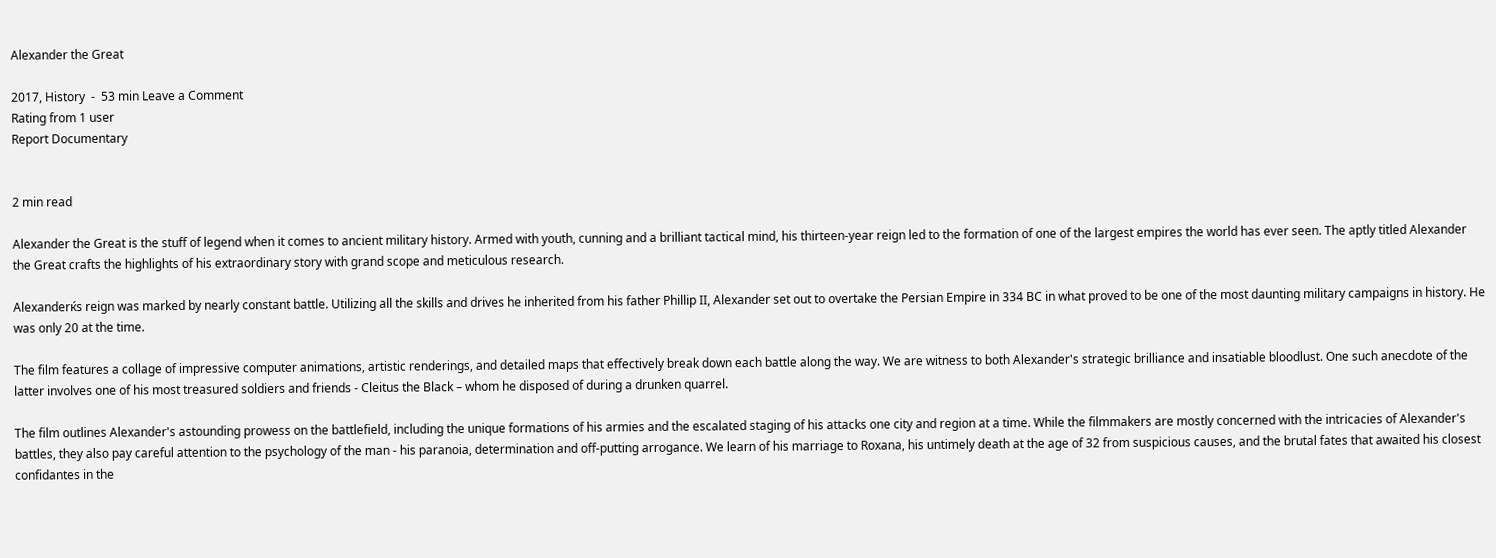Alexander the Great

2017, History  -  53 min Leave a Comment
Rating from 1 user
Report Documentary


2 min read

Alexander the Great is the stuff of legend when it comes to ancient military history. Armed with youth, cunning and a brilliant tactical mind, his thirteen-year reign led to the formation of one of the largest empires the world has ever seen. The aptly titled Alexander the Great crafts the highlights of his extraordinary story with grand scope and meticulous research.

Alexanderќs reign was marked by nearly constant battle. Utilizing all the skills and drives he inherited from his father Phillip II, Alexander set out to overtake the Persian Empire in 334 BC in what proved to be one of the most daunting military campaigns in history. He was only 20 at the time.

The film features a collage of impressive computer animations, artistic renderings, and detailed maps that effectively break down each battle along the way. We are witness to both Alexander's strategic brilliance and insatiable bloodlust. One such anecdote of the latter involves one of his most treasured soldiers and friends - Cleitus the Black – whom he disposed of during a drunken quarrel.

The film outlines Alexander's astounding prowess on the battlefield, including the unique formations of his armies and the escalated staging of his attacks one city and region at a time. While the filmmakers are mostly concerned with the intricacies of Alexander's battles, they also pay careful attention to the psychology of the man - his paranoia, determination and off-putting arrogance. We learn of his marriage to Roxana, his untimely death at the age of 32 from suspicious causes, and the brutal fates that awaited his closest confidantes in the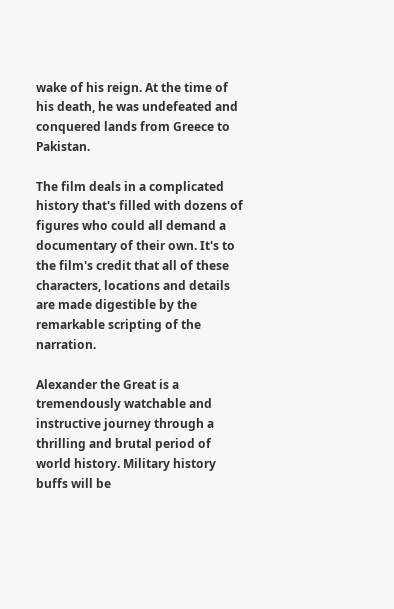wake of his reign. At the time of his death, he was undefeated and conquered lands from Greece to Pakistan.

The film deals in a complicated history that's filled with dozens of figures who could all demand a documentary of their own. It's to the film's credit that all of these characters, locations and details are made digestible by the remarkable scripting of the narration.

Alexander the Great is a tremendously watchable and instructive journey through a thrilling and brutal period of world history. Military history buffs will be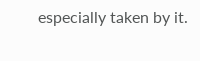especially taken by it.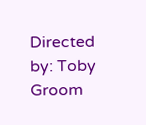Directed by: Toby Groom